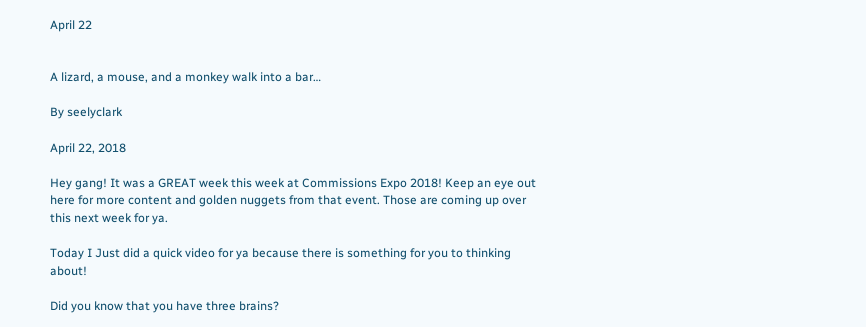April 22


A lizard, a mouse, and a monkey walk into a bar…

By seelyclark

April 22, 2018

Hey gang! It was a GREAT week this week at Commissions Expo 2018! Keep an eye out here for more content and golden nuggets from that event. Those are coming up over this next week for ya.

Today I Just did a quick video for ya because there is something for you to thinking about!

Did you know that you have three brains?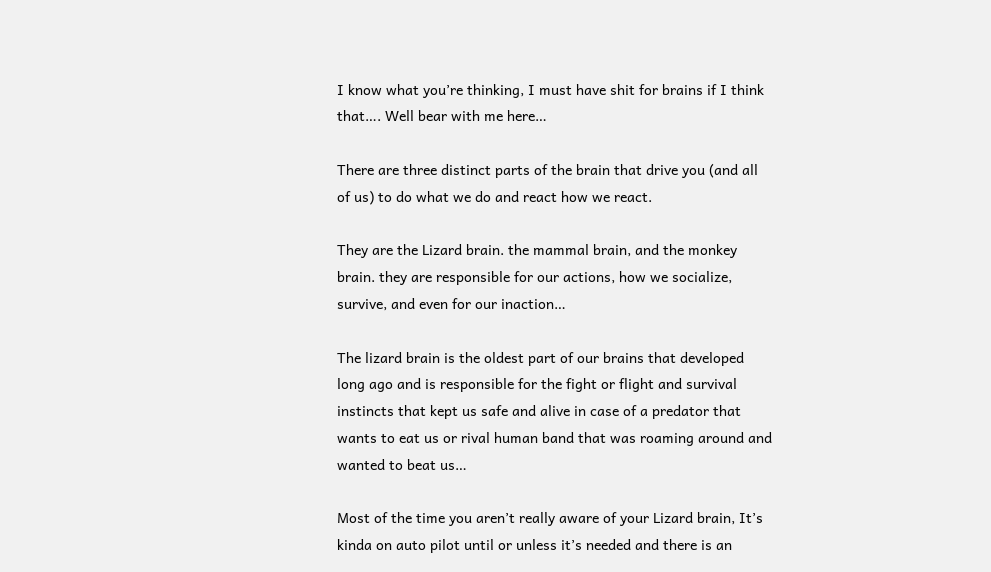I know what you’re thinking, I must have shit for brains if I think that…. Well bear with me here…

There are three distinct parts of the brain that drive you (and all of us) to do what we do and react how we react.

They are the Lizard brain. the mammal brain, and the monkey brain. they are responsible for our actions, how we socialize, survive, and even for our inaction…

The lizard brain is the oldest part of our brains that developed long ago and is responsible for the fight or flight and survival instincts that kept us safe and alive in case of a predator that wants to eat us or rival human band that was roaming around and wanted to beat us…

Most of the time you aren’t really aware of your Lizard brain, It’s kinda on auto pilot until or unless it’s needed and there is an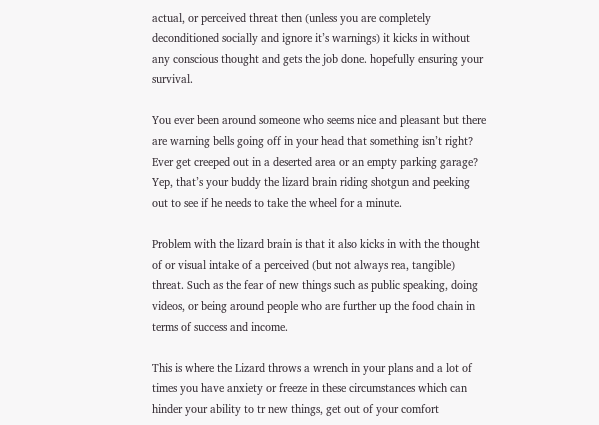actual, or perceived threat then (unless you are completely deconditioned socially and ignore it’s warnings) it kicks in without any conscious thought and gets the job done. hopefully ensuring your survival.

You ever been around someone who seems nice and pleasant but there are warning bells going off in your head that something isn’t right? Ever get creeped out in a deserted area or an empty parking garage? Yep, that’s your buddy the lizard brain riding shotgun and peeking out to see if he needs to take the wheel for a minute.

Problem with the lizard brain is that it also kicks in with the thought of or visual intake of a perceived (but not always rea, tangible) threat. Such as the fear of new things such as public speaking, doing videos, or being around people who are further up the food chain in terms of success and income.

This is where the Lizard throws a wrench in your plans and a lot of times you have anxiety or freeze in these circumstances which can hinder your ability to tr new things, get out of your comfort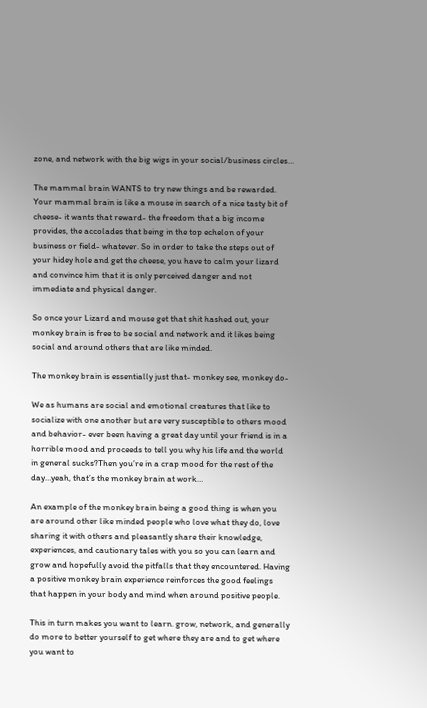zone, and network with the big wigs in your social/business circles…

The mammal brain WANTS to try new things and be rewarded. Your mammal brain is like a mouse in search of a nice tasty bit of cheese- it wants that reward- the freedom that a big income provides, the accolades that being in the top echelon of your business or field- whatever. So in order to take the steps out of your hidey hole and get the cheese, you have to calm your lizard and convince him that it is only perceived danger and not immediate and physical danger.

So once your Lizard and mouse get that shit hashed out, your monkey brain is free to be social and network and it likes being social and around others that are like minded.

The monkey brain is essentially just that- monkey see, monkey do-

We as humans are social and emotional creatures that like to socialize with one another but are very susceptible to others mood and behavior- ever been having a great day until your friend is in a horrible mood and proceeds to tell you why his life and the world in general sucks?Then you’re in a crap mood for the rest of the day…yeah, that’s the monkey brain at work…

An example of the monkey brain being a good thing is when you are around other like minded people who love what they do, love sharing it with others and pleasantly share their knowledge, experiences, and cautionary tales with you so you can learn and grow and hopefully avoid the pitfalls that they encountered. Having a positive monkey brain experience reinforces the good feelings that happen in your body and mind when around positive people.

This in turn makes you want to learn. grow, network, and generally do more to better yourself to get where they are and to get where you want to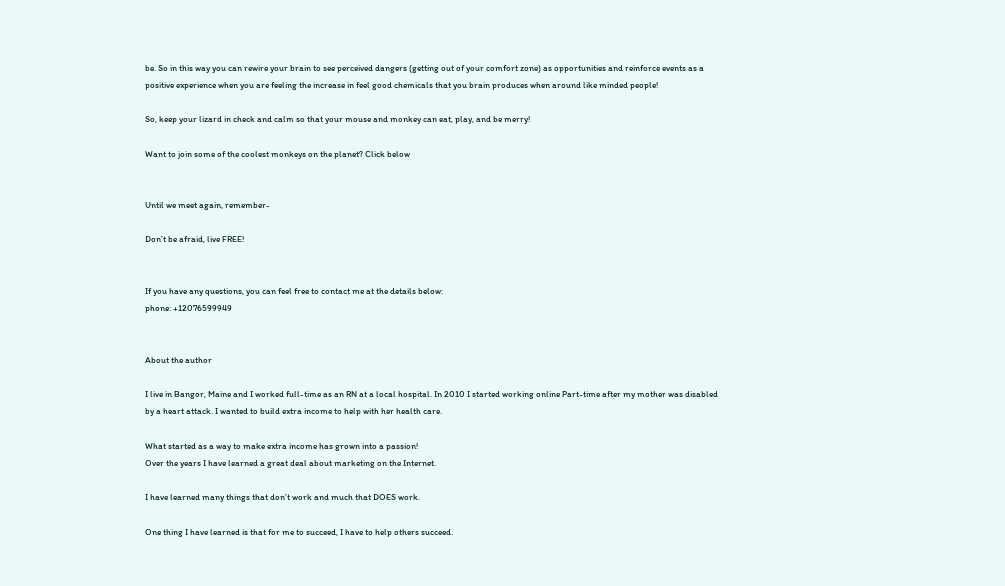be. So in this way you can rewire your brain to see perceived dangers (getting out of your comfort zone) as opportunities and reinforce events as a positive experience when you are feeling the increase in feel good chemicals that you brain produces when around like minded people!

So, keep your lizard in check and calm so that your mouse and monkey can eat, play, and be merry!

Want to join some of the coolest monkeys on the planet? Click below


Until we meet again, remember-

Don’t be afraid, live FREE!


If you have any questions, you can feel free to contact me at the details below:
phone: +12076599949


About the author

I live in Bangor, Maine and I worked full-time as an RN at a local hospital. In 2010 I started working online Part-time after my mother was disabled by a heart attack. I wanted to build extra income to help with her health care.

What started as a way to make extra income has grown into a passion!
Over the years I have learned a great deal about marketing on the Internet.

I have learned many things that don’t work and much that DOES work.

One thing I have learned is that for me to succeed, I have to help others succeed.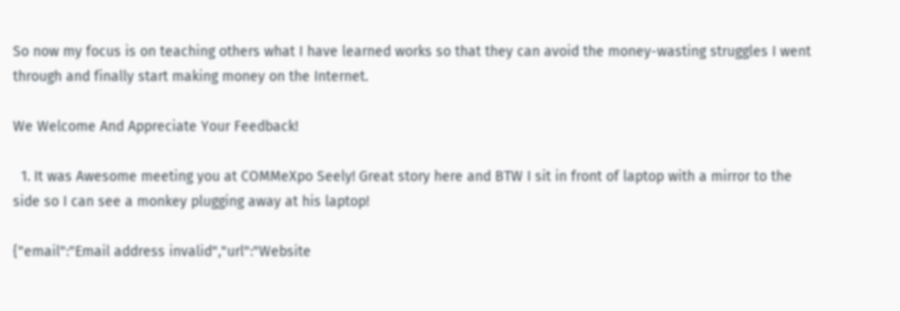So now my focus is on teaching others what I have learned works so that they can avoid the money-wasting struggles I went through and finally start making money on the Internet.

We Welcome And Appreciate Your Feedback!

  1. It was Awesome meeting you at COMMeXpo Seely! Great story here and BTW I sit in front of laptop with a mirror to the side so I can see a monkey plugging away at his laptop!

{"email":"Email address invalid","url":"Website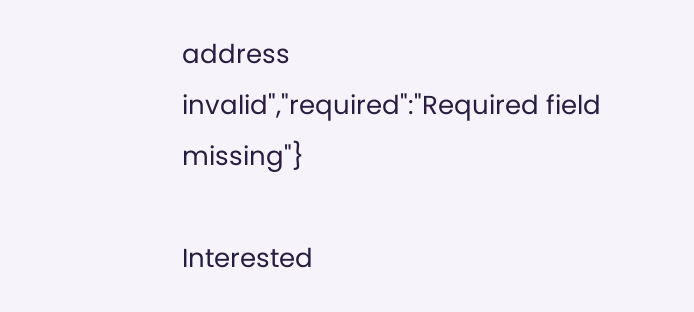address invalid","required":"Required field missing"}

Interested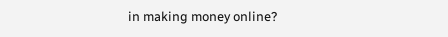in making money online?